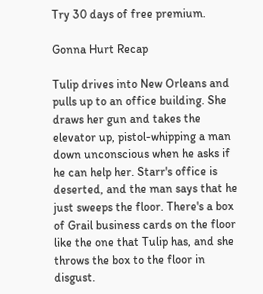Try 30 days of free premium.

Gonna Hurt Recap

Tulip drives into New Orleans and pulls up to an office building. She draws her gun and takes the elevator up, pistol-whipping a man down unconscious when he asks if he can help her. Starr's office is deserted, and the man says that he just sweeps the floor. There's a box of Grail business cards on the floor like the one that Tulip has, and she throws the box to the floor in disgust.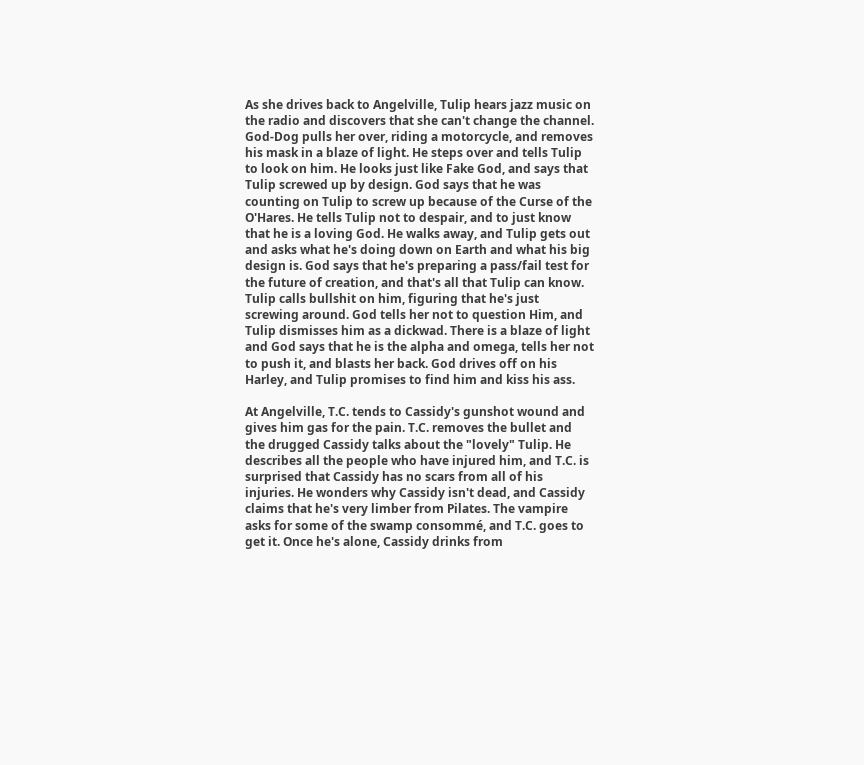As she drives back to Angelville, Tulip hears jazz music on the radio and discovers that she can't change the channel. God-Dog pulls her over, riding a motorcycle, and removes his mask in a blaze of light. He steps over and tells Tulip to look on him. He looks just like Fake God, and says that Tulip screwed up by design. God says that he was counting on Tulip to screw up because of the Curse of the O'Hares. He tells Tulip not to despair, and to just know that he is a loving God. He walks away, and Tulip gets out and asks what he's doing down on Earth and what his big design is. God says that he's preparing a pass/fail test for the future of creation, and that's all that Tulip can know. Tulip calls bullshit on him, figuring that he's just screwing around. God tells her not to question Him, and Tulip dismisses him as a dickwad. There is a blaze of light and God says that he is the alpha and omega, tells her not to push it, and blasts her back. God drives off on his Harley, and Tulip promises to find him and kiss his ass.

At Angelville, T.C. tends to Cassidy's gunshot wound and gives him gas for the pain. T.C. removes the bullet and the drugged Cassidy talks about the "lovely" Tulip. He describes all the people who have injured him, and T.C. is surprised that Cassidy has no scars from all of his injuries. He wonders why Cassidy isn't dead, and Cassidy claims that he's very limber from Pilates. The vampire asks for some of the swamp consommé, and T.C. goes to get it. Once he's alone, Cassidy drinks from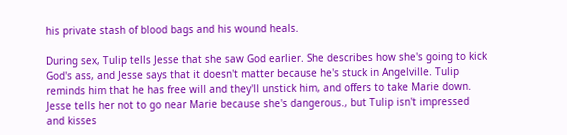his private stash of blood bags and his wound heals.

During sex, Tulip tells Jesse that she saw God earlier. She describes how she's going to kick God's ass, and Jesse says that it doesn't matter because he's stuck in Angelville. Tulip reminds him that he has free will and they'll unstick him, and offers to take Marie down. Jesse tells her not to go near Marie because she's dangerous., but Tulip isn't impressed and kisses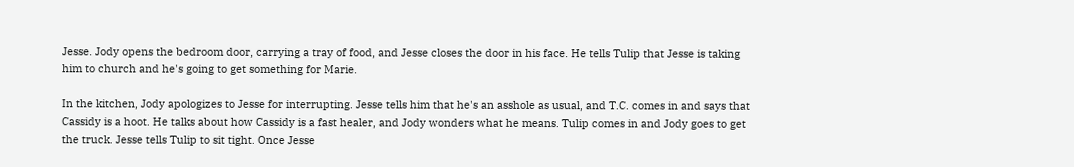Jesse. Jody opens the bedroom door, carrying a tray of food, and Jesse closes the door in his face. He tells Tulip that Jesse is taking him to church and he's going to get something for Marie.

In the kitchen, Jody apologizes to Jesse for interrupting. Jesse tells him that he's an asshole as usual, and T.C. comes in and says that Cassidy is a hoot. He talks about how Cassidy is a fast healer, and Jody wonders what he means. Tulip comes in and Jody goes to get the truck. Jesse tells Tulip to sit tight. Once Jesse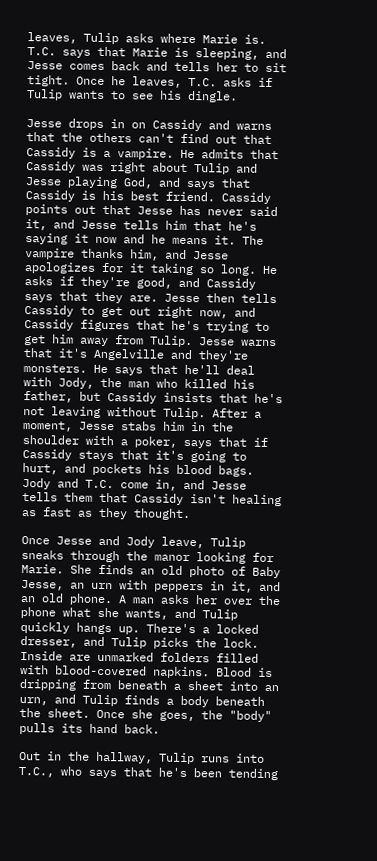leaves, Tulip asks where Marie is. T.C. says that Marie is sleeping, and Jesse comes back and tells her to sit tight. Once he leaves, T.C. asks if Tulip wants to see his dingle.

Jesse drops in on Cassidy and warns that the others can't find out that Cassidy is a vampire. He admits that Cassidy was right about Tulip and Jesse playing God, and says that Cassidy is his best friend. Cassidy points out that Jesse has never said it, and Jesse tells him that he's saying it now and he means it. The vampire thanks him, and Jesse apologizes for it taking so long. He asks if they're good, and Cassidy says that they are. Jesse then tells Cassidy to get out right now, and Cassidy figures that he's trying to get him away from Tulip. Jesse warns that it's Angelville and they're monsters. He says that he'll deal with Jody, the man who killed his father, but Cassidy insists that he's not leaving without Tulip. After a moment, Jesse stabs him in the shoulder with a poker, says that if Cassidy stays that it's going to hurt, and pockets his blood bags. Jody and T.C. come in, and Jesse tells them that Cassidy isn't healing as fast as they thought.

Once Jesse and Jody leave, Tulip sneaks through the manor looking for Marie. She finds an old photo of Baby Jesse, an urn with peppers in it, and an old phone. A man asks her over the phone what she wants, and Tulip quickly hangs up. There's a locked dresser, and Tulip picks the lock. Inside are unmarked folders filled with blood-covered napkins. Blood is dripping from beneath a sheet into an urn, and Tulip finds a body beneath the sheet. Once she goes, the "body" pulls its hand back.

Out in the hallway, Tulip runs into T.C., who says that he's been tending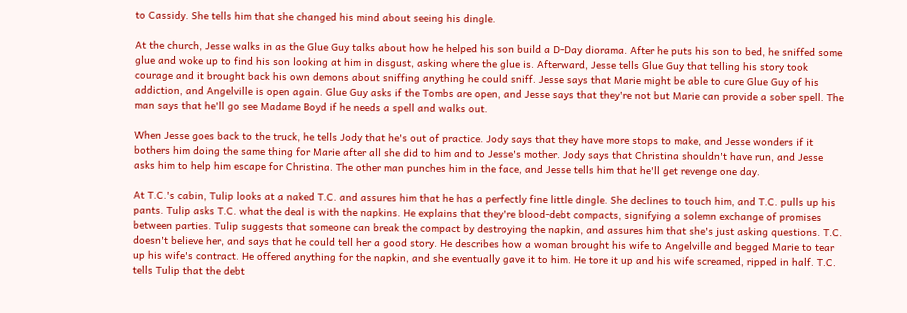to Cassidy. She tells him that she changed his mind about seeing his dingle.

At the church, Jesse walks in as the Glue Guy talks about how he helped his son build a D-Day diorama. After he puts his son to bed, he sniffed some glue and woke up to find his son looking at him in disgust, asking where the glue is. Afterward, Jesse tells Glue Guy that telling his story took courage and it brought back his own demons about sniffing anything he could sniff. Jesse says that Marie might be able to cure Glue Guy of his addiction, and Angelville is open again. Glue Guy asks if the Tombs are open, and Jesse says that they're not but Marie can provide a sober spell. The man says that he'll go see Madame Boyd if he needs a spell and walks out.

When Jesse goes back to the truck, he tells Jody that he's out of practice. Jody says that they have more stops to make, and Jesse wonders if it bothers him doing the same thing for Marie after all she did to him and to Jesse's mother. Jody says that Christina shouldn't have run, and Jesse asks him to help him escape for Christina. The other man punches him in the face, and Jesse tells him that he'll get revenge one day.

At T.C.'s cabin, Tulip looks at a naked T.C. and assures him that he has a perfectly fine little dingle. She declines to touch him, and T.C. pulls up his pants. Tulip asks T.C. what the deal is with the napkins. He explains that they're blood-debt compacts, signifying a solemn exchange of promises between parties. Tulip suggests that someone can break the compact by destroying the napkin, and assures him that she's just asking questions. T.C. doesn't believe her, and says that he could tell her a good story. He describes how a woman brought his wife to Angelville and begged Marie to tear up his wife's contract. He offered anything for the napkin, and she eventually gave it to him. He tore it up and his wife screamed, ripped in half. T.C. tells Tulip that the debt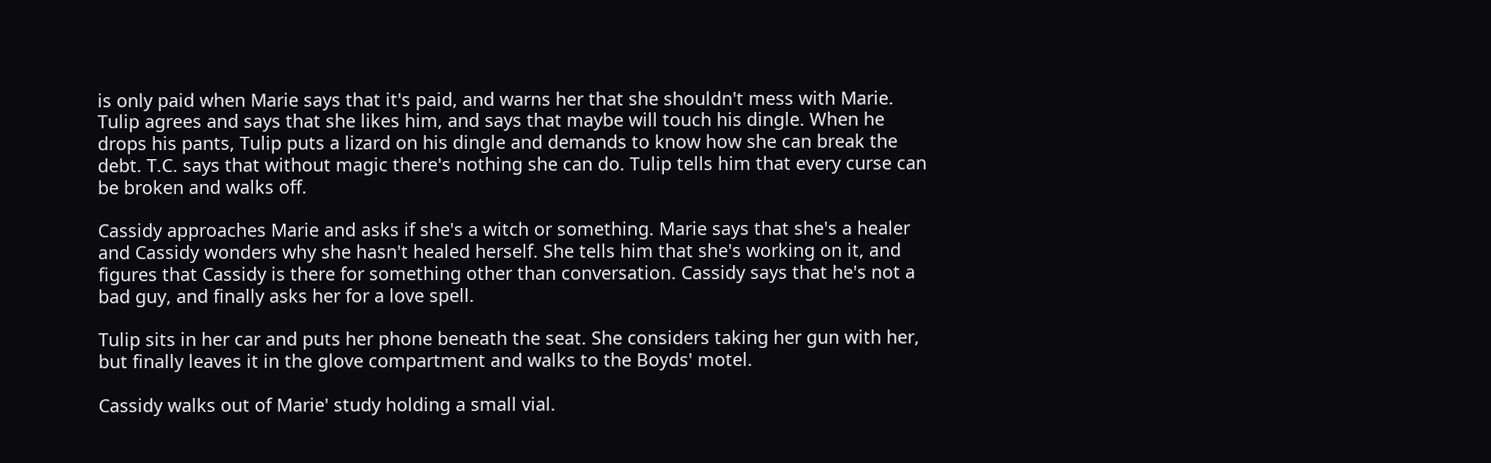is only paid when Marie says that it's paid, and warns her that she shouldn't mess with Marie. Tulip agrees and says that she likes him, and says that maybe will touch his dingle. When he drops his pants, Tulip puts a lizard on his dingle and demands to know how she can break the debt. T.C. says that without magic there's nothing she can do. Tulip tells him that every curse can be broken and walks off.

Cassidy approaches Marie and asks if she's a witch or something. Marie says that she's a healer and Cassidy wonders why she hasn't healed herself. She tells him that she's working on it, and figures that Cassidy is there for something other than conversation. Cassidy says that he's not a bad guy, and finally asks her for a love spell.

Tulip sits in her car and puts her phone beneath the seat. She considers taking her gun with her, but finally leaves it in the glove compartment and walks to the Boyds' motel.

Cassidy walks out of Marie' study holding a small vial.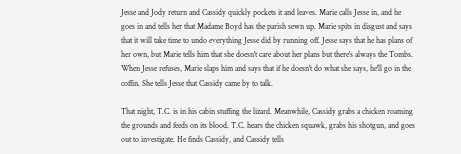Jesse and Jody return and Cassidy quickly pockets it and leaves. Marie calls Jesse in, and he goes in and tells her that Madame Boyd has the parish sewn up. Marie spits in disgust and says that it will take time to undo everything Jesse did by running off. Jesse says that he has plans of her own, but Marie tells him that she doesn't care about her plans but there's always the Tombs. When Jesse refuses, Marie slaps him and says that if he doesn't do what she says, he'll go in the coffin. She tells Jesse that Cassidy came by to talk.

That night, T.C. is in his cabin stuffing the lizard. Meanwhile, Cassidy grabs a chicken roaming the grounds and feeds on its blood. T.C. hears the chicken squawk, grabs his shotgun, and goes out to investigate. He finds Cassidy, and Cassidy tells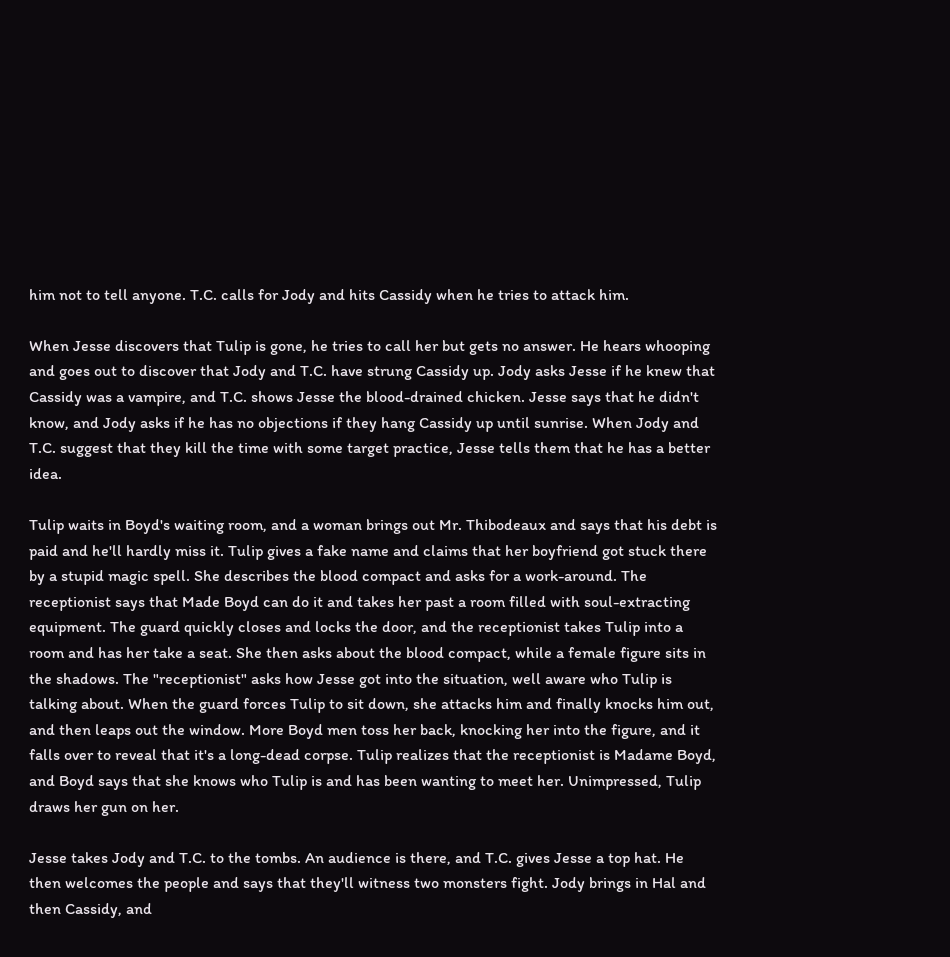him not to tell anyone. T.C. calls for Jody and hits Cassidy when he tries to attack him.

When Jesse discovers that Tulip is gone, he tries to call her but gets no answer. He hears whooping and goes out to discover that Jody and T.C. have strung Cassidy up. Jody asks Jesse if he knew that Cassidy was a vampire, and T.C. shows Jesse the blood-drained chicken. Jesse says that he didn't know, and Jody asks if he has no objections if they hang Cassidy up until sunrise. When Jody and T.C. suggest that they kill the time with some target practice, Jesse tells them that he has a better idea.

Tulip waits in Boyd's waiting room, and a woman brings out Mr. Thibodeaux and says that his debt is paid and he'll hardly miss it. Tulip gives a fake name and claims that her boyfriend got stuck there by a stupid magic spell. She describes the blood compact and asks for a work-around. The receptionist says that Made Boyd can do it and takes her past a room filled with soul-extracting equipment. The guard quickly closes and locks the door, and the receptionist takes Tulip into a room and has her take a seat. She then asks about the blood compact, while a female figure sits in the shadows. The "receptionist" asks how Jesse got into the situation, well aware who Tulip is talking about. When the guard forces Tulip to sit down, she attacks him and finally knocks him out, and then leaps out the window. More Boyd men toss her back, knocking her into the figure, and it falls over to reveal that it's a long-dead corpse. Tulip realizes that the receptionist is Madame Boyd, and Boyd says that she knows who Tulip is and has been wanting to meet her. Unimpressed, Tulip draws her gun on her.

Jesse takes Jody and T.C. to the tombs. An audience is there, and T.C. gives Jesse a top hat. He then welcomes the people and says that they'll witness two monsters fight. Jody brings in Hal and then Cassidy, and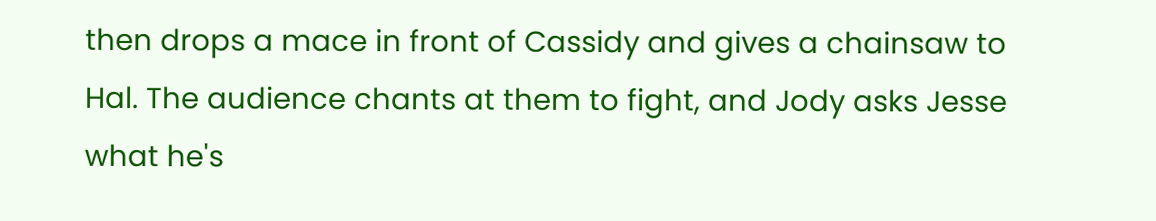then drops a mace in front of Cassidy and gives a chainsaw to Hal. The audience chants at them to fight, and Jody asks Jesse what he's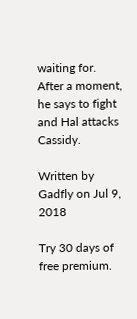waiting for. After a moment, he says to fight and Hal attacks Cassidy.

Written by Gadfly on Jul 9, 2018

Try 30 days of free premium.